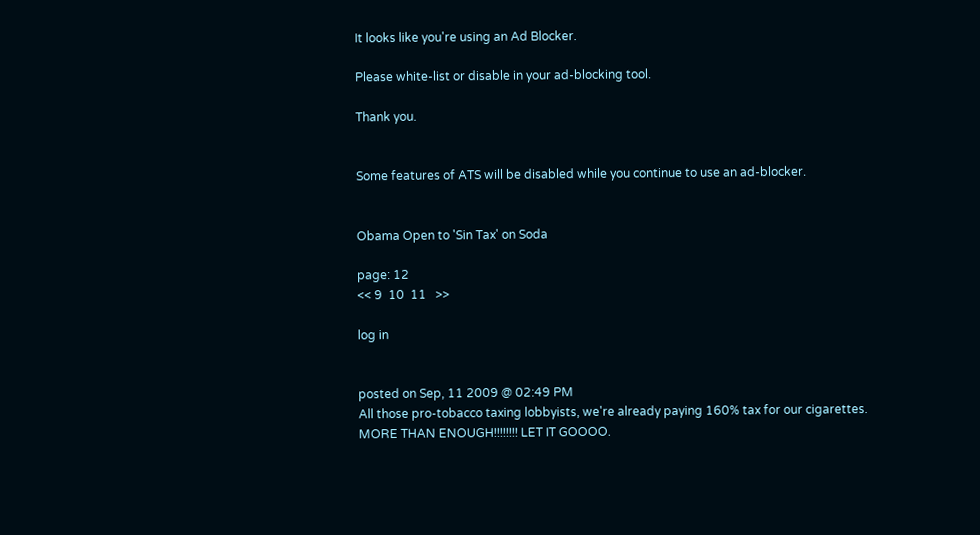It looks like you're using an Ad Blocker.

Please white-list or disable in your ad-blocking tool.

Thank you.


Some features of ATS will be disabled while you continue to use an ad-blocker.


Obama Open to 'Sin Tax' on Soda

page: 12
<< 9  10  11   >>

log in


posted on Sep, 11 2009 @ 02:49 PM
All those pro-tobacco taxing lobbyists, we're already paying 160% tax for our cigarettes. MORE THAN ENOUGH!!!!!!!! LET IT GOOOO.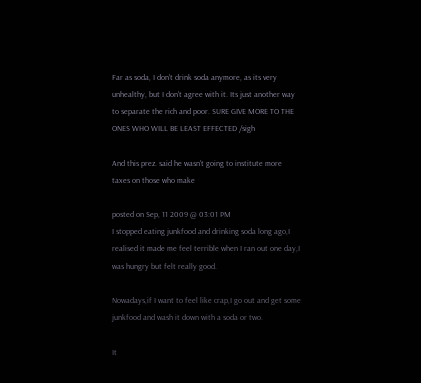Far as soda, I don't drink soda anymore, as its very unhealthy, but I don't agree with it. Its just another way to separate the rich and poor. SURE GIVE MORE TO THE ONES WHO WILL BE LEAST EFFECTED /sigh

And this prez. said he wasn't going to institute more taxes on those who make

posted on Sep, 11 2009 @ 03:01 PM
I stopped eating junkfood and drinking soda long ago,I realised it made me feel terrible when I ran out one day,I was hungry but felt really good.

Nowadays,if I want to feel like crap,I go out and get some junkfood and wash it down with a soda or two.

It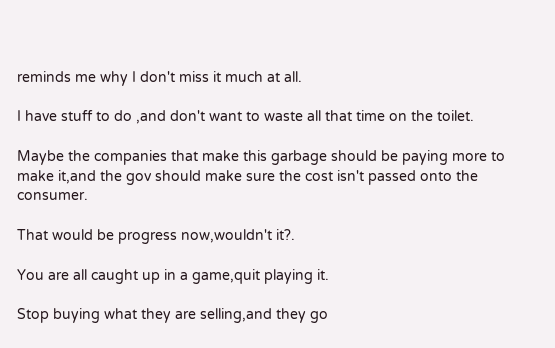reminds me why I don't miss it much at all.

I have stuff to do ,and don't want to waste all that time on the toilet.

Maybe the companies that make this garbage should be paying more to make it,and the gov should make sure the cost isn't passed onto the consumer.

That would be progress now,wouldn't it?.

You are all caught up in a game,quit playing it.

Stop buying what they are selling,and they go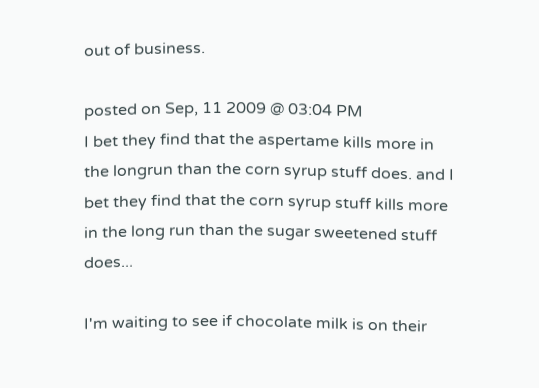out of business.

posted on Sep, 11 2009 @ 03:04 PM
I bet they find that the aspertame kills more in the longrun than the corn syrup stuff does. and I bet they find that the corn syrup stuff kills more in the long run than the sugar sweetened stuff does...

I'm waiting to see if chocolate milk is on their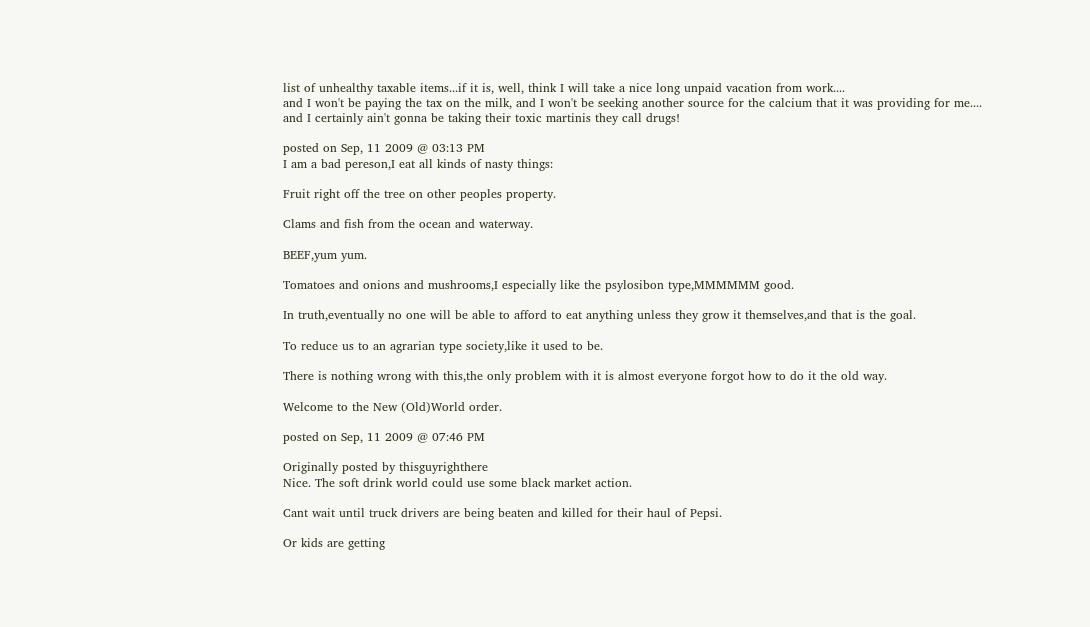list of unhealthy taxable items...if it is, well, think I will take a nice long unpaid vacation from work....
and I won't be paying the tax on the milk, and I won't be seeking another source for the calcium that it was providing for me....
and I certainly ain't gonna be taking their toxic martinis they call drugs!

posted on Sep, 11 2009 @ 03:13 PM
I am a bad pereson,I eat all kinds of nasty things:

Fruit right off the tree on other peoples property.

Clams and fish from the ocean and waterway.

BEEF,yum yum.

Tomatoes and onions and mushrooms,I especially like the psylosibon type,MMMMMM good.

In truth,eventually no one will be able to afford to eat anything unless they grow it themselves,and that is the goal.

To reduce us to an agrarian type society,like it used to be.

There is nothing wrong with this,the only problem with it is almost everyone forgot how to do it the old way.

Welcome to the New (Old)World order.

posted on Sep, 11 2009 @ 07:46 PM

Originally posted by thisguyrighthere
Nice. The soft drink world could use some black market action.

Cant wait until truck drivers are being beaten and killed for their haul of Pepsi.

Or kids are getting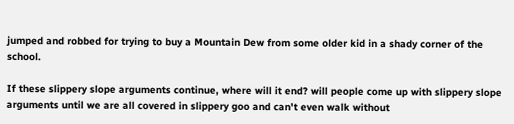jumped and robbed for trying to buy a Mountain Dew from some older kid in a shady corner of the school.

If these slippery slope arguments continue, where will it end? will people come up with slippery slope arguments until we are all covered in slippery goo and can't even walk without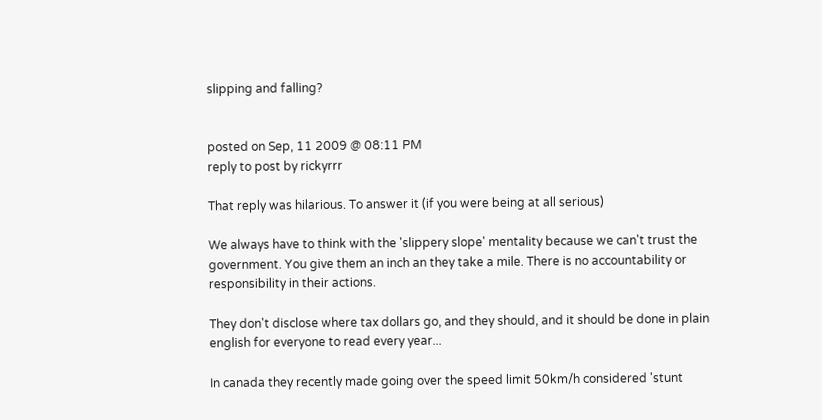slipping and falling?


posted on Sep, 11 2009 @ 08:11 PM
reply to post by rickyrrr

That reply was hilarious. To answer it (if you were being at all serious)

We always have to think with the 'slippery slope' mentality because we can't trust the government. You give them an inch an they take a mile. There is no accountability or responsibility in their actions.

They don't disclose where tax dollars go, and they should, and it should be done in plain english for everyone to read every year...

In canada they recently made going over the speed limit 50km/h considered 'stunt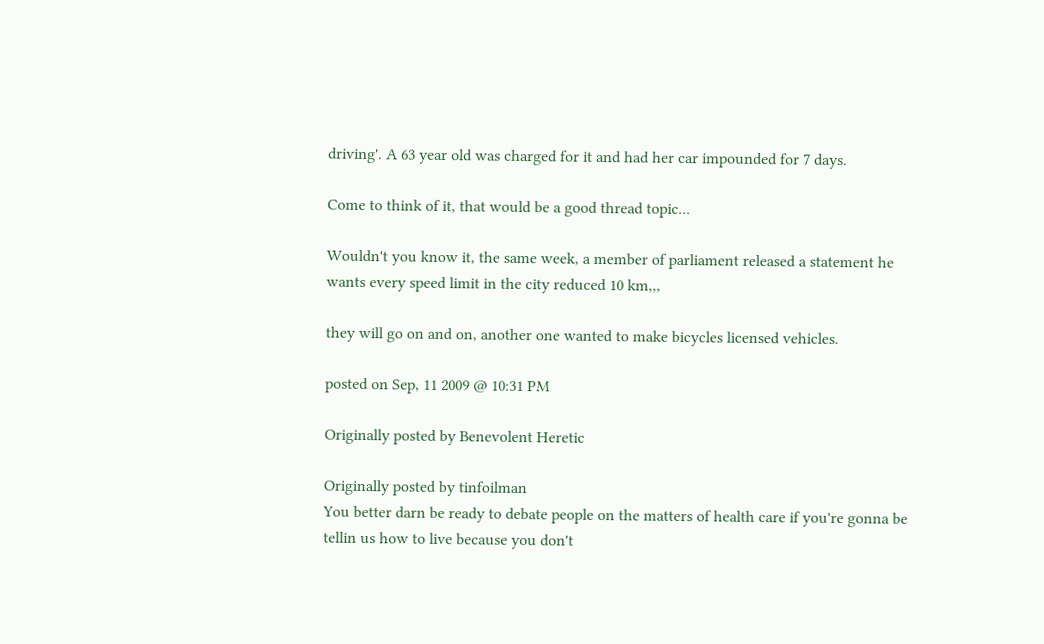driving'. A 63 year old was charged for it and had her car impounded for 7 days.

Come to think of it, that would be a good thread topic...

Wouldn't you know it, the same week, a member of parliament released a statement he wants every speed limit in the city reduced 10 km,,,

they will go on and on, another one wanted to make bicycles licensed vehicles.

posted on Sep, 11 2009 @ 10:31 PM

Originally posted by Benevolent Heretic

Originally posted by tinfoilman
You better darn be ready to debate people on the matters of health care if you're gonna be tellin us how to live because you don't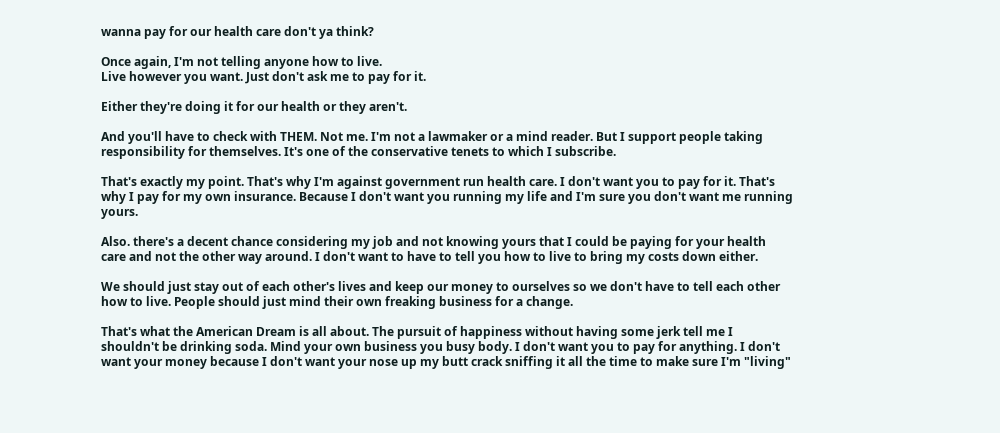wanna pay for our health care don't ya think?

Once again, I'm not telling anyone how to live.
Live however you want. Just don't ask me to pay for it.

Either they're doing it for our health or they aren't.

And you'll have to check with THEM. Not me. I'm not a lawmaker or a mind reader. But I support people taking responsibility for themselves. It's one of the conservative tenets to which I subscribe.

That's exactly my point. That's why I'm against government run health care. I don't want you to pay for it. That's why I pay for my own insurance. Because I don't want you running my life and I'm sure you don't want me running yours.

Also. there's a decent chance considering my job and not knowing yours that I could be paying for your health care and not the other way around. I don't want to have to tell you how to live to bring my costs down either.

We should just stay out of each other's lives and keep our money to ourselves so we don't have to tell each other how to live. People should just mind their own freaking business for a change.

That's what the American Dream is all about. The pursuit of happiness without having some jerk tell me I shouldn't be drinking soda. Mind your own business you busy body. I don't want you to pay for anything. I don't want your money because I don't want your nose up my butt crack sniffing it all the time to make sure I'm "living"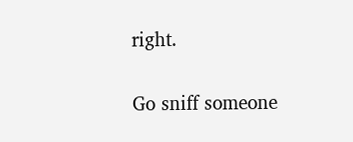right.

Go sniff someone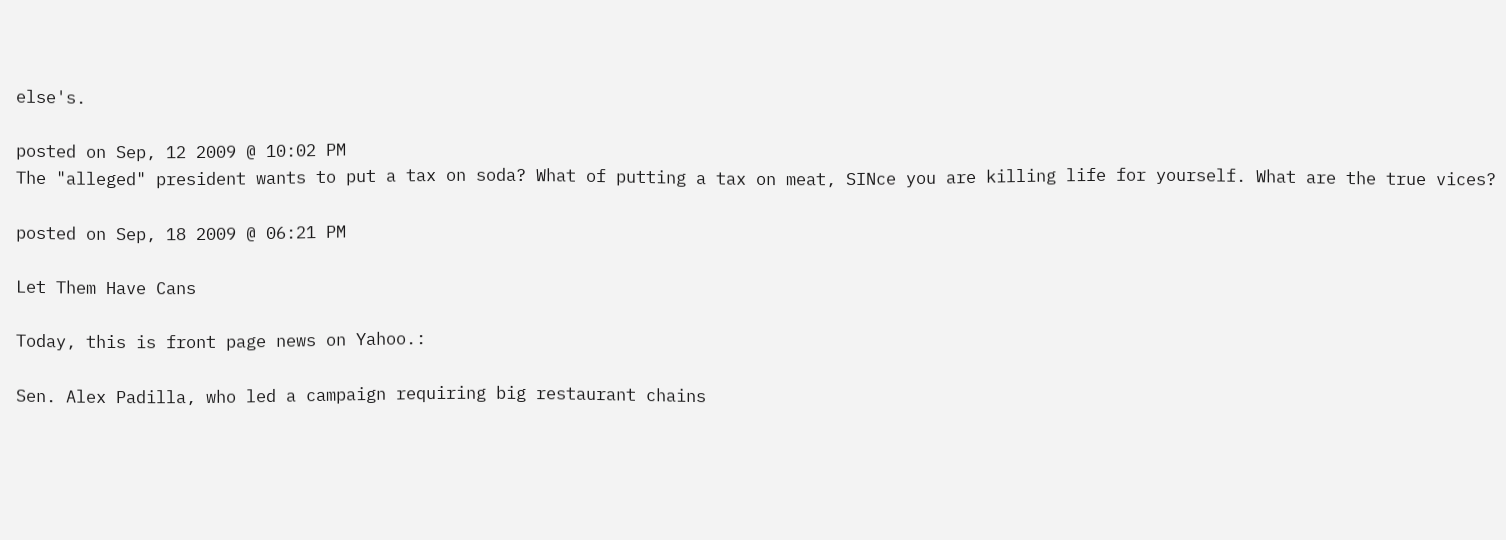else's.

posted on Sep, 12 2009 @ 10:02 PM
The "alleged" president wants to put a tax on soda? What of putting a tax on meat, SINce you are killing life for yourself. What are the true vices?

posted on Sep, 18 2009 @ 06:21 PM

Let Them Have Cans

Today, this is front page news on Yahoo.:

Sen. Alex Padilla, who led a campaign requiring big restaurant chains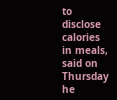to disclose calories in meals, said on Thursday he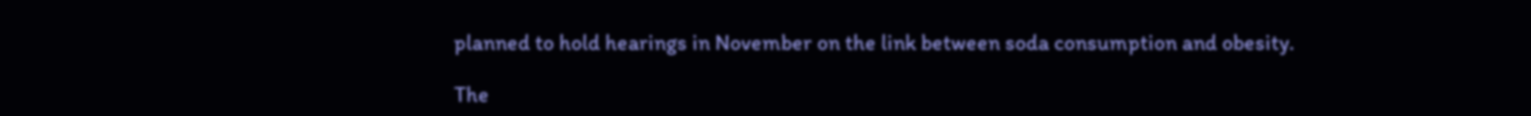planned to hold hearings in November on the link between soda consumption and obesity.

The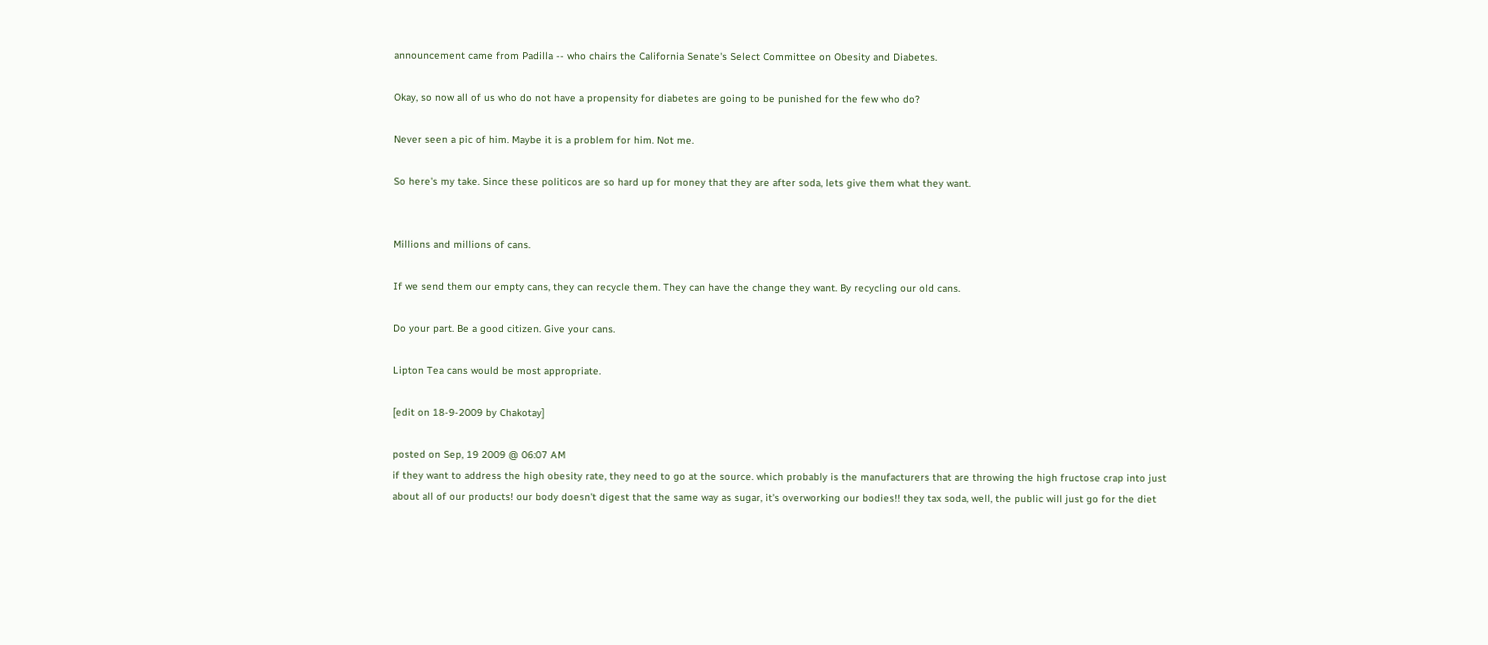announcement came from Padilla -- who chairs the California Senate's Select Committee on Obesity and Diabetes.

Okay, so now all of us who do not have a propensity for diabetes are going to be punished for the few who do?

Never seen a pic of him. Maybe it is a problem for him. Not me.

So here's my take. Since these politicos are so hard up for money that they are after soda, lets give them what they want.


Millions and millions of cans.

If we send them our empty cans, they can recycle them. They can have the change they want. By recycling our old cans.

Do your part. Be a good citizen. Give your cans.

Lipton Tea cans would be most appropriate.

[edit on 18-9-2009 by Chakotay]

posted on Sep, 19 2009 @ 06:07 AM
if they want to address the high obesity rate, they need to go at the source. which probably is the manufacturers that are throwing the high fructose crap into just about all of our products! our body doesn't digest that the same way as sugar, it's overworking our bodies!! they tax soda, well, the public will just go for the diet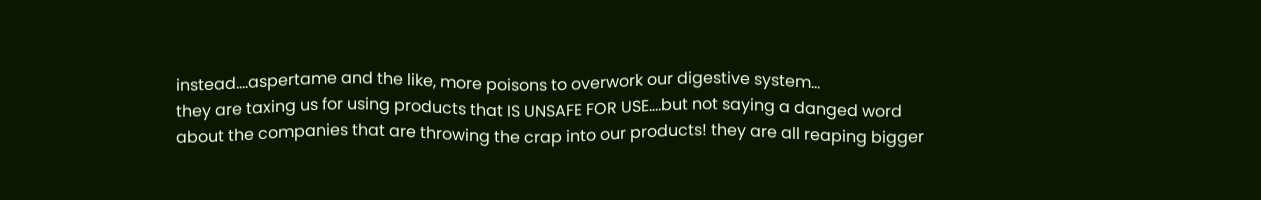instead....aspertame and the like, more poisons to overwork our digestive system...
they are taxing us for using products that IS UNSAFE FOR USE....but not saying a danged word about the companies that are throwing the crap into our products! they are all reaping bigger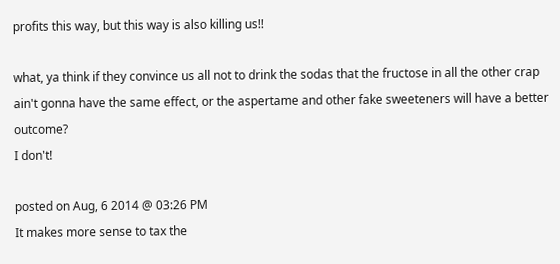profits this way, but this way is also killing us!!

what, ya think if they convince us all not to drink the sodas that the fructose in all the other crap ain't gonna have the same effect, or the aspertame and other fake sweeteners will have a better outcome?
I don't!

posted on Aug, 6 2014 @ 03:26 PM
It makes more sense to tax the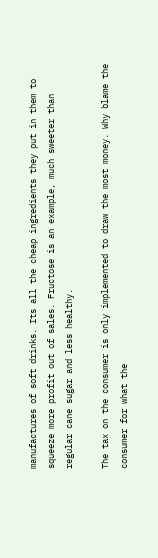manufactures of soft drinks. Its all the cheap ingredients they put in them to squeeze more profit out of sales. Fructose is an example, much sweeter than regular cane sugar and less healthy.

The tax on the consumer is only implemented to draw the most money. Why blame the consumer for what the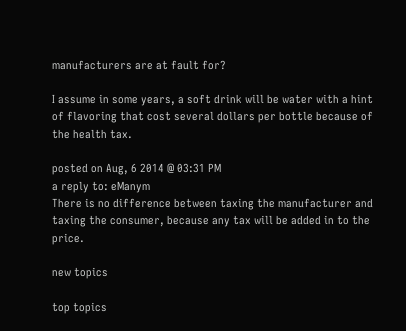manufacturers are at fault for?

I assume in some years, a soft drink will be water with a hint of flavoring that cost several dollars per bottle because of the health tax.

posted on Aug, 6 2014 @ 03:31 PM
a reply to: eManym
There is no difference between taxing the manufacturer and taxing the consumer, because any tax will be added in to the price.

new topics

top topics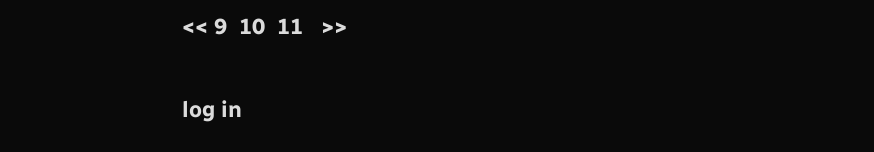<< 9  10  11   >>

log in